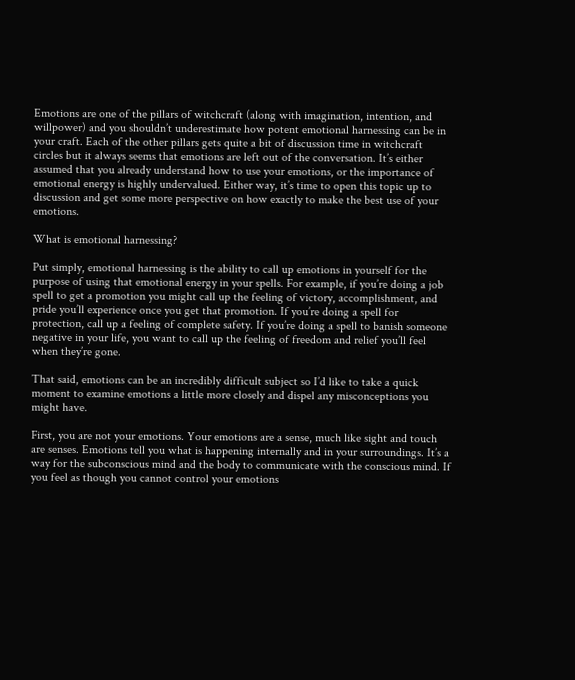Emotions are one of the pillars of witchcraft (along with imagination, intention, and willpower) and you shouldn’t underestimate how potent emotional harnessing can be in your craft. Each of the other pillars gets quite a bit of discussion time in witchcraft circles but it always seems that emotions are left out of the conversation. It’s either assumed that you already understand how to use your emotions, or the importance of emotional energy is highly undervalued. Either way, it’s time to open this topic up to discussion and get some more perspective on how exactly to make the best use of your emotions.

What is emotional harnessing?

Put simply, emotional harnessing is the ability to call up emotions in yourself for the purpose of using that emotional energy in your spells. For example, if you’re doing a job spell to get a promotion you might call up the feeling of victory, accomplishment, and pride you’ll experience once you get that promotion. If you’re doing a spell for protection, call up a feeling of complete safety. If you’re doing a spell to banish someone negative in your life, you want to call up the feeling of freedom and relief you’ll feel when they’re gone.

That said, emotions can be an incredibly difficult subject so I’d like to take a quick moment to examine emotions a little more closely and dispel any misconceptions you might have.

First, you are not your emotions. Your emotions are a sense, much like sight and touch are senses. Emotions tell you what is happening internally and in your surroundings. It’s a way for the subconscious mind and the body to communicate with the conscious mind. If you feel as though you cannot control your emotions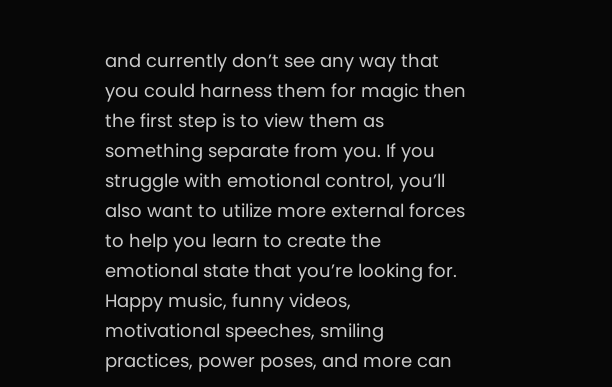and currently don’t see any way that you could harness them for magic then the first step is to view them as something separate from you. If you struggle with emotional control, you’ll also want to utilize more external forces to help you learn to create the emotional state that you’re looking for. Happy music, funny videos, motivational speeches, smiling practices, power poses, and more can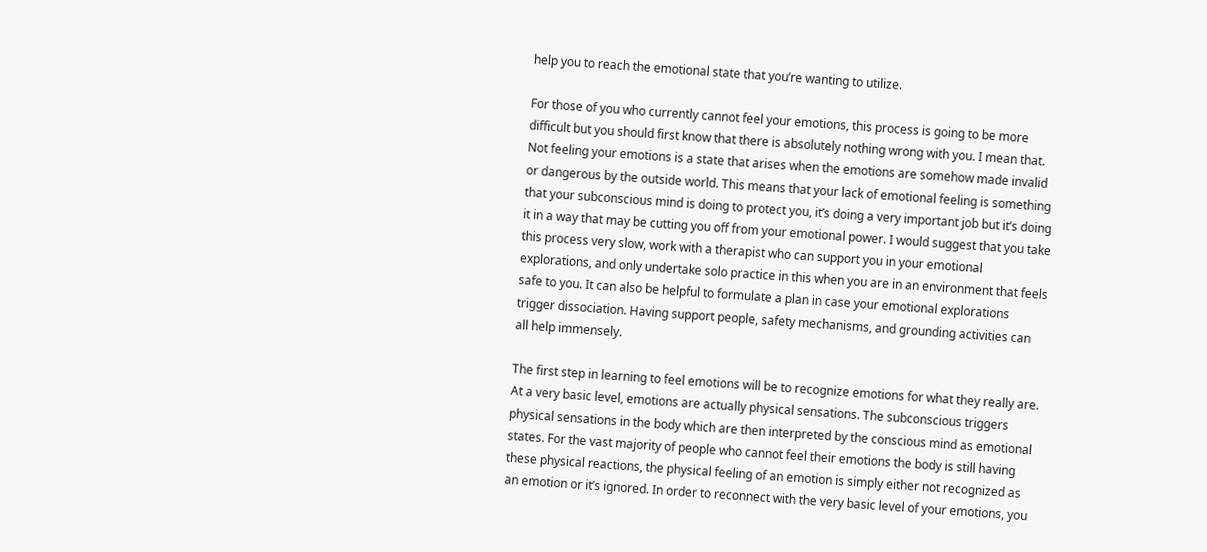help you to reach the emotional state that you’re wanting to utilize.

For those of you who currently cannot feel your emotions, this process is going to be more difficult but you should first know that there is absolutely nothing wrong with you. I mean that. Not feeling your emotions is a state that arises when the emotions are somehow made invalid or dangerous by the outside world. This means that your lack of emotional feeling is something that your subconscious mind is doing to protect you, it’s doing a very important job but it’s doing it in a way that may be cutting you off from your emotional power. I would suggest that you take this process very slow, work with a therapist who can support you in your emotional explorations, and only undertake solo practice in this when you are in an environment that feels safe to you. It can also be helpful to formulate a plan in case your emotional explorations trigger dissociation. Having support people, safety mechanisms, and grounding activities can all help immensely.

The first step in learning to feel emotions will be to recognize emotions for what they really are. At a very basic level, emotions are actually physical sensations. The subconscious triggers physical sensations in the body which are then interpreted by the conscious mind as emotional states. For the vast majority of people who cannot feel their emotions the body is still having these physical reactions, the physical feeling of an emotion is simply either not recognized as an emotion or it’s ignored. In order to reconnect with the very basic level of your emotions, you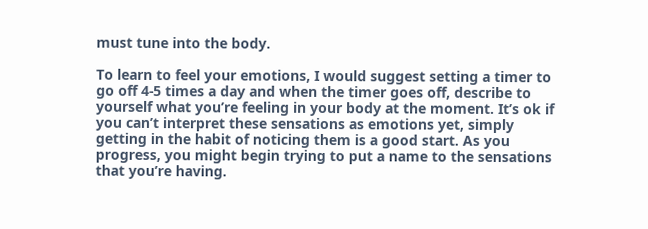must tune into the body.

To learn to feel your emotions, I would suggest setting a timer to go off 4-5 times a day and when the timer goes off, describe to yourself what you’re feeling in your body at the moment. It’s ok if you can’t interpret these sensations as emotions yet, simply getting in the habit of noticing them is a good start. As you progress, you might begin trying to put a name to the sensations that you’re having.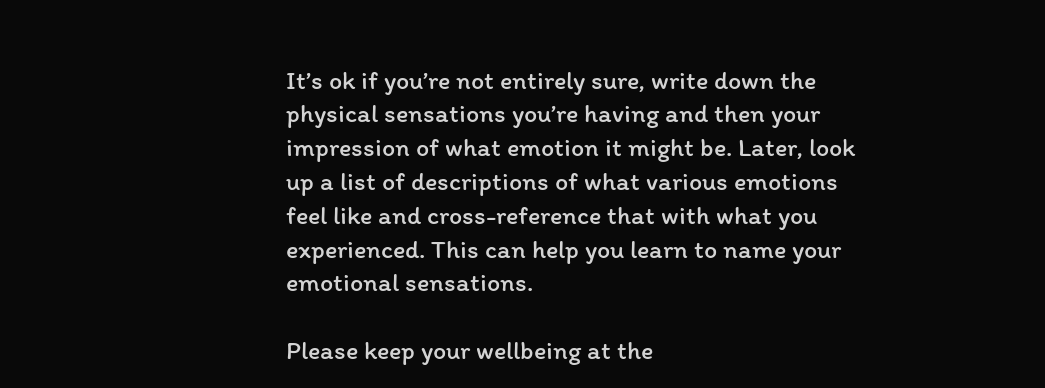It’s ok if you’re not entirely sure, write down the physical sensations you’re having and then your impression of what emotion it might be. Later, look up a list of descriptions of what various emotions feel like and cross-reference that with what you experienced. This can help you learn to name your emotional sensations.

Please keep your wellbeing at the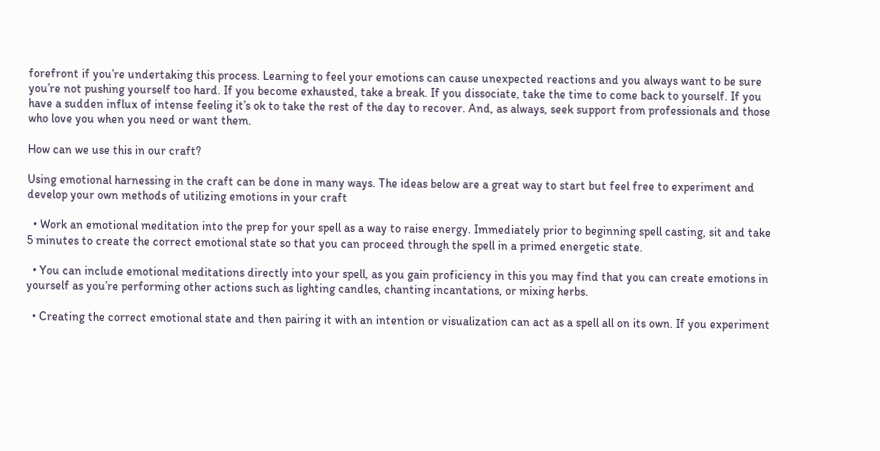forefront if you’re undertaking this process. Learning to feel your emotions can cause unexpected reactions and you always want to be sure you’re not pushing yourself too hard. If you become exhausted, take a break. If you dissociate, take the time to come back to yourself. If you have a sudden influx of intense feeling it’s ok to take the rest of the day to recover. And, as always, seek support from professionals and those who love you when you need or want them.

How can we use this in our craft?

Using emotional harnessing in the craft can be done in many ways. The ideas below are a great way to start but feel free to experiment and develop your own methods of utilizing emotions in your craft

  • Work an emotional meditation into the prep for your spell as a way to raise energy. Immediately prior to beginning spell casting, sit and take 5 minutes to create the correct emotional state so that you can proceed through the spell in a primed energetic state.

  • You can include emotional meditations directly into your spell, as you gain proficiency in this you may find that you can create emotions in yourself as you’re performing other actions such as lighting candles, chanting incantations, or mixing herbs.

  • Creating the correct emotional state and then pairing it with an intention or visualization can act as a spell all on its own. If you experiment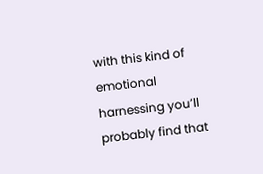with this kind of emotional harnessing you’ll probably find that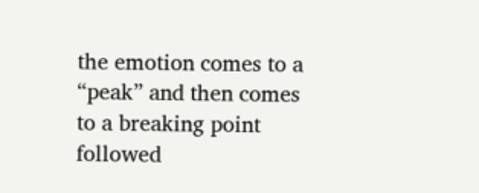the emotion comes to a “peak” and then comes to a breaking point followed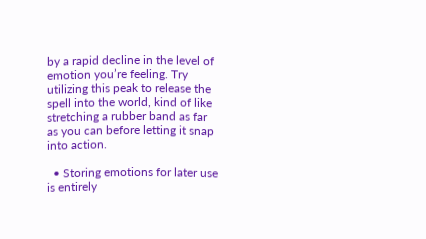by a rapid decline in the level of emotion you’re feeling. Try utilizing this peak to release the spell into the world, kind of like stretching a rubber band as far as you can before letting it snap into action.

  • Storing emotions for later use is entirely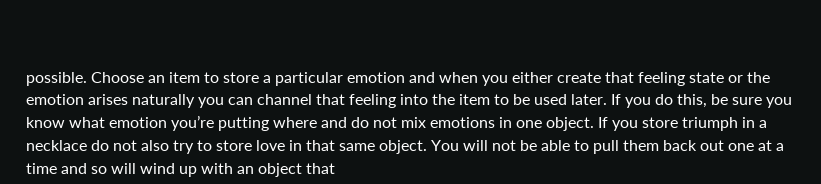possible. Choose an item to store a particular emotion and when you either create that feeling state or the emotion arises naturally you can channel that feeling into the item to be used later. If you do this, be sure you know what emotion you’re putting where and do not mix emotions in one object. If you store triumph in a necklace do not also try to store love in that same object. You will not be able to pull them back out one at a time and so will wind up with an object that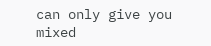can only give you mixed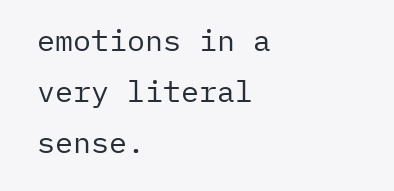emotions in a very literal sense.